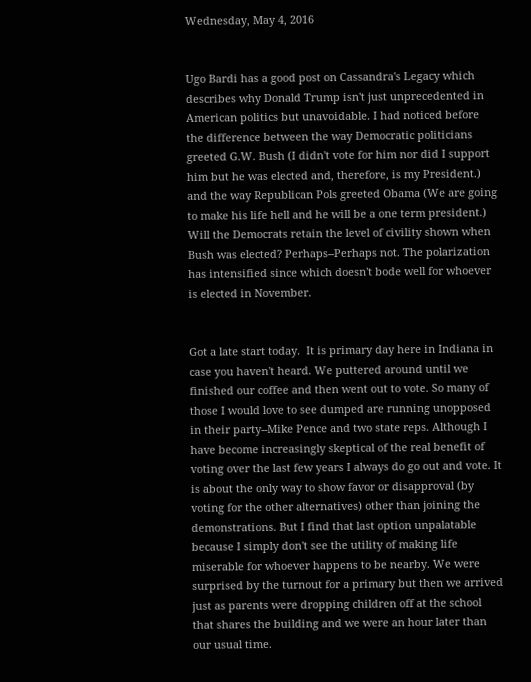Wednesday, May 4, 2016


Ugo Bardi has a good post on Cassandra's Legacy which describes why Donald Trump isn't just unprecedented in American politics but unavoidable. I had noticed before the difference between the way Democratic politicians greeted G.W. Bush (I didn't vote for him nor did I support him but he was elected and, therefore, is my President.) and the way Republican Pols greeted Obama (We are going to make his life hell and he will be a one term president.) Will the Democrats retain the level of civility shown when Bush was elected? Perhaps--Perhaps not. The polarization has intensified since which doesn't bode well for whoever is elected in November.


Got a late start today.  It is primary day here in Indiana in case you haven't heard. We puttered around until we finished our coffee and then went out to vote. So many of those I would love to see dumped are running unopposed in their party--Mike Pence and two state reps. Although I have become increasingly skeptical of the real benefit of voting over the last few years I always do go out and vote. It is about the only way to show favor or disapproval (by voting for the other alternatives) other than joining the demonstrations. But I find that last option unpalatable because I simply don't see the utility of making life miserable for whoever happens to be nearby. We were surprised by the turnout for a primary but then we arrived just as parents were dropping children off at the school that shares the building and we were an hour later than our usual time.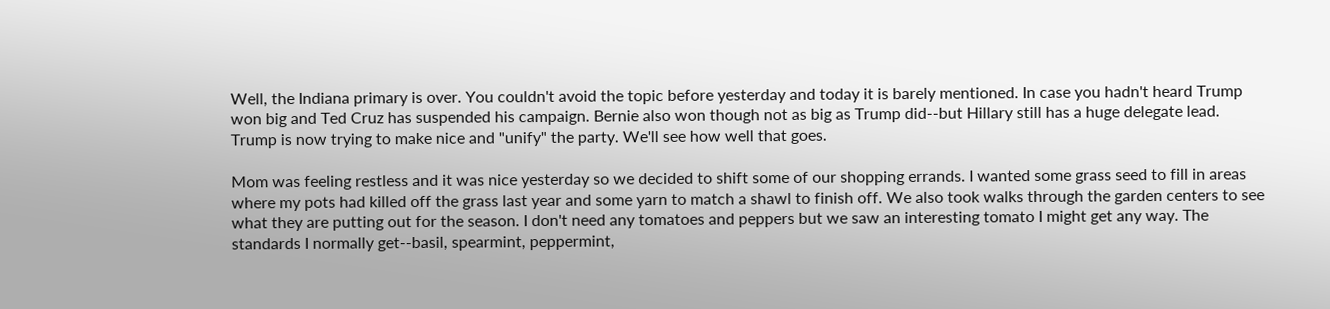Well, the Indiana primary is over. You couldn't avoid the topic before yesterday and today it is barely mentioned. In case you hadn't heard Trump won big and Ted Cruz has suspended his campaign. Bernie also won though not as big as Trump did--but Hillary still has a huge delegate lead. Trump is now trying to make nice and "unify" the party. We'll see how well that goes.

Mom was feeling restless and it was nice yesterday so we decided to shift some of our shopping errands. I wanted some grass seed to fill in areas where my pots had killed off the grass last year and some yarn to match a shawl to finish off. We also took walks through the garden centers to see what they are putting out for the season. I don't need any tomatoes and peppers but we saw an interesting tomato I might get any way. The standards I normally get--basil, spearmint, peppermint,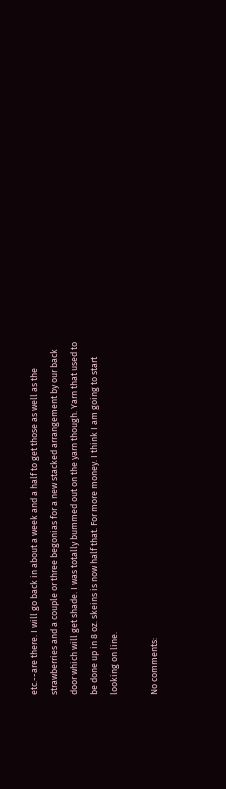etc.--are there. I will go back in about a week and a half to get those as well as the strawberries and a couple or three begonias for a new stacked arrangement by our back door which will get shade. I was totally bummed out on the yarn though. Yarn that used to be done up in 8 oz. skeins is now half that. For more money. I think I am going to start looking on line.

No comments: